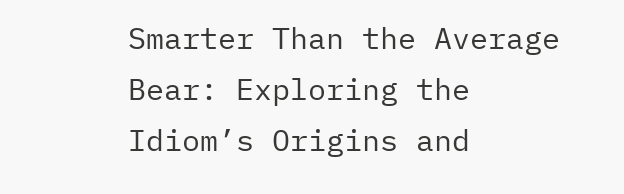Smarter Than the Average Bear: Exploring the Idiom’s Origins and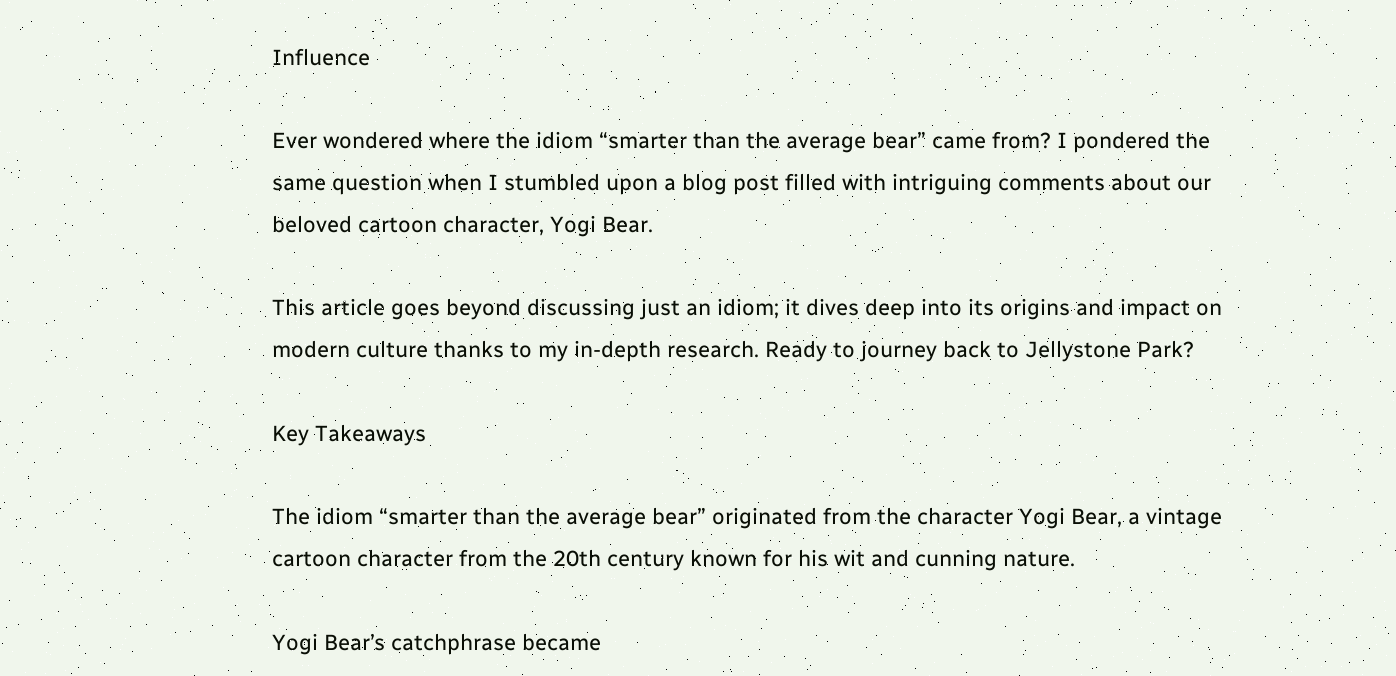Influence

Ever wondered where the idiom “smarter than the average bear” came from? I pondered the same question when I stumbled upon a blog post filled with intriguing comments about our beloved cartoon character, Yogi Bear.

This article goes beyond discussing just an idiom; it dives deep into its origins and impact on modern culture thanks to my in-depth research. Ready to journey back to Jellystone Park?

Key Takeaways

The idiom “smarter than the average bear” originated from the character Yogi Bear, a vintage cartoon character from the 20th century known for his wit and cunning nature.

Yogi Bear’s catchphrase became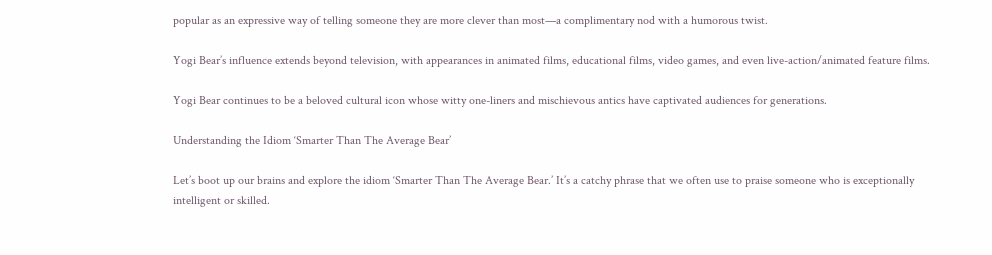popular as an expressive way of telling someone they are more clever than most—a complimentary nod with a humorous twist.

Yogi Bear’s influence extends beyond television, with appearances in animated films, educational films, video games, and even live-action/animated feature films.

Yogi Bear continues to be a beloved cultural icon whose witty one-liners and mischievous antics have captivated audiences for generations.

Understanding the Idiom ‘Smarter Than The Average Bear’

Let’s boot up our brains and explore the idiom ‘Smarter Than The Average Bear.’ It’s a catchy phrase that we often use to praise someone who is exceptionally intelligent or skilled.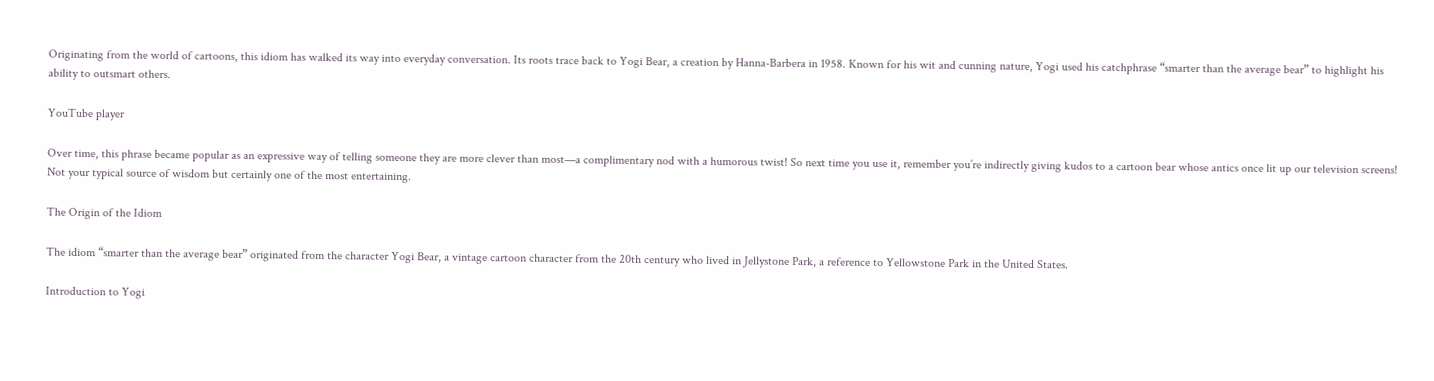Originating from the world of cartoons, this idiom has walked its way into everyday conversation. Its roots trace back to Yogi Bear, a creation by Hanna-Barbera in 1958. Known for his wit and cunning nature, Yogi used his catchphrase “smarter than the average bear” to highlight his ability to outsmart others.

YouTube player

Over time, this phrase became popular as an expressive way of telling someone they are more clever than most—a complimentary nod with a humorous twist! So next time you use it, remember you’re indirectly giving kudos to a cartoon bear whose antics once lit up our television screens! Not your typical source of wisdom but certainly one of the most entertaining.

The Origin of the Idiom

The idiom “smarter than the average bear” originated from the character Yogi Bear, a vintage cartoon character from the 20th century who lived in Jellystone Park, a reference to Yellowstone Park in the United States.

Introduction to Yogi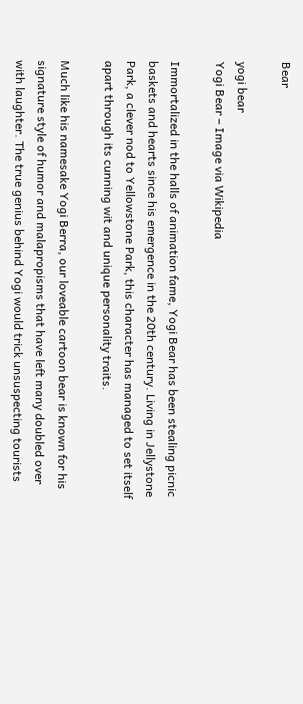Bear

yogi bear
Yogi Bear – Image via Wikipedia

Immortalized in the halls of animation fame, Yogi Bear has been stealing picnic baskets and hearts since his emergence in the 20th century. Living in Jellystone Park, a clever nod to Yellowstone Park, this character has managed to set itself apart through its cunning wit and unique personality traits.

Much like his namesake Yogi Berra, our loveable cartoon bear is known for his signature style of humor and malapropisms that have left many doubled over with laughter. The true genius behind Yogi would trick unsuspecting tourists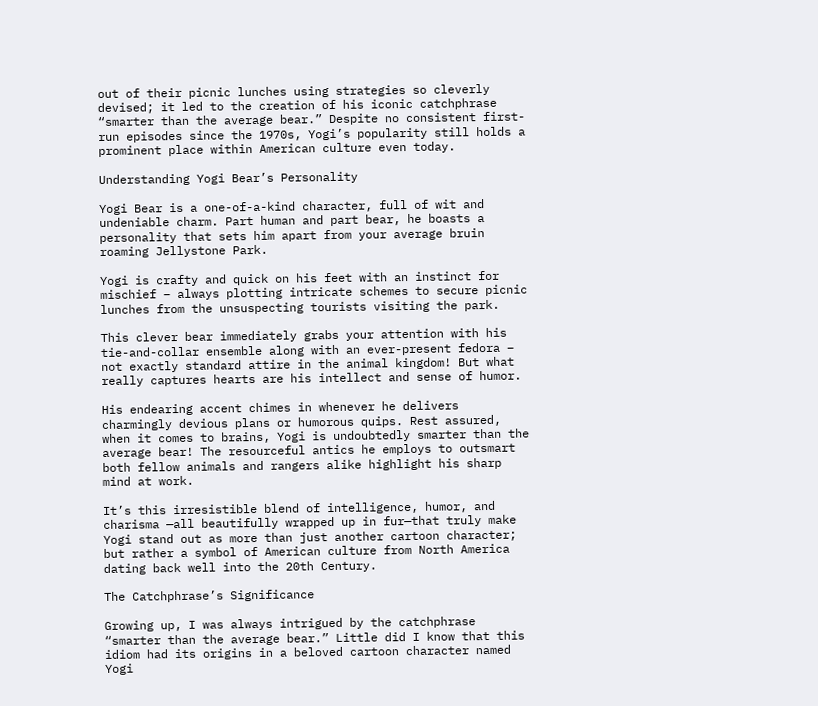out of their picnic lunches using strategies so cleverly devised; it led to the creation of his iconic catchphrase “smarter than the average bear.” Despite no consistent first-run episodes since the 1970s, Yogi’s popularity still holds a prominent place within American culture even today.

Understanding Yogi Bear’s Personality

Yogi Bear is a one-of-a-kind character, full of wit and undeniable charm. Part human and part bear, he boasts a personality that sets him apart from your average bruin roaming Jellystone Park.

Yogi is crafty and quick on his feet with an instinct for mischief – always plotting intricate schemes to secure picnic lunches from the unsuspecting tourists visiting the park.

This clever bear immediately grabs your attention with his tie-and-collar ensemble along with an ever-present fedora – not exactly standard attire in the animal kingdom! But what really captures hearts are his intellect and sense of humor.

His endearing accent chimes in whenever he delivers charmingly devious plans or humorous quips. Rest assured, when it comes to brains, Yogi is undoubtedly smarter than the average bear! The resourceful antics he employs to outsmart both fellow animals and rangers alike highlight his sharp mind at work.

It’s this irresistible blend of intelligence, humor, and charisma —all beautifully wrapped up in fur—that truly make Yogi stand out as more than just another cartoon character; but rather a symbol of American culture from North America dating back well into the 20th Century.

The Catchphrase’s Significance

Growing up, I was always intrigued by the catchphrase “smarter than the average bear.” Little did I know that this idiom had its origins in a beloved cartoon character named Yogi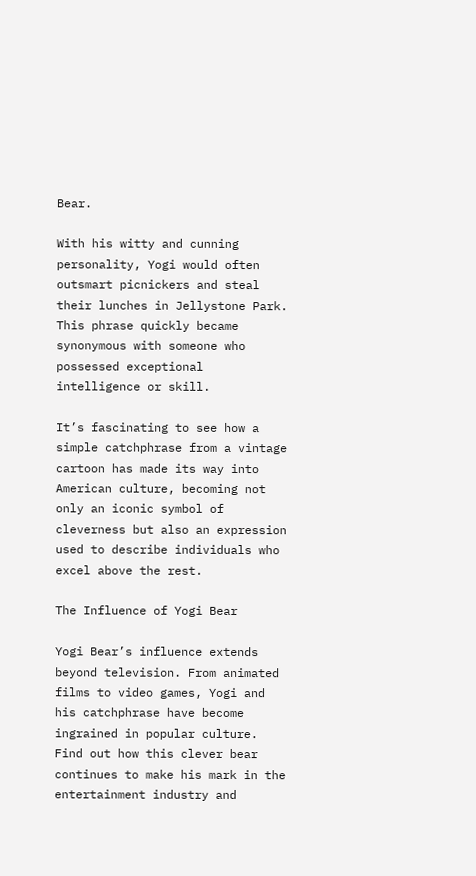Bear.

With his witty and cunning personality, Yogi would often outsmart picnickers and steal their lunches in Jellystone Park. This phrase quickly became synonymous with someone who possessed exceptional intelligence or skill.

It’s fascinating to see how a simple catchphrase from a vintage cartoon has made its way into American culture, becoming not only an iconic symbol of cleverness but also an expression used to describe individuals who excel above the rest.

The Influence of Yogi Bear

Yogi Bear’s influence extends beyond television. From animated films to video games, Yogi and his catchphrase have become ingrained in popular culture. Find out how this clever bear continues to make his mark in the entertainment industry and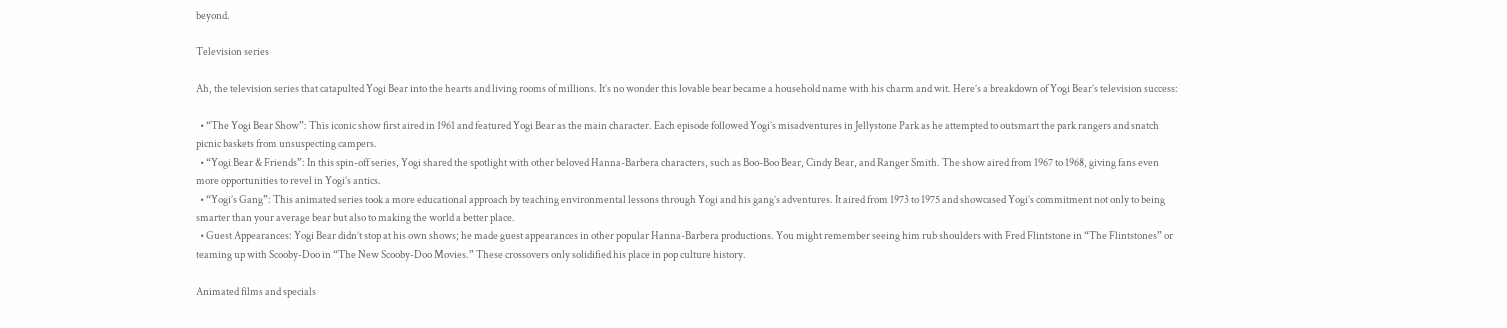beyond.

Television series

Ah, the television series that catapulted Yogi Bear into the hearts and living rooms of millions. It’s no wonder this lovable bear became a household name with his charm and wit. Here’s a breakdown of Yogi Bear’s television success:

  • “The Yogi Bear Show”: This iconic show first aired in 1961 and featured Yogi Bear as the main character. Each episode followed Yogi’s misadventures in Jellystone Park as he attempted to outsmart the park rangers and snatch picnic baskets from unsuspecting campers.
  • “Yogi Bear & Friends”: In this spin-off series, Yogi shared the spotlight with other beloved Hanna-Barbera characters, such as Boo-Boo Bear, Cindy Bear, and Ranger Smith. The show aired from 1967 to 1968, giving fans even more opportunities to revel in Yogi’s antics.
  • “Yogi’s Gang”: This animated series took a more educational approach by teaching environmental lessons through Yogi and his gang’s adventures. It aired from 1973 to 1975 and showcased Yogi’s commitment not only to being smarter than your average bear but also to making the world a better place.
  • Guest Appearances: Yogi Bear didn’t stop at his own shows; he made guest appearances in other popular Hanna-Barbera productions. You might remember seeing him rub shoulders with Fred Flintstone in “The Flintstones” or teaming up with Scooby-Doo in “The New Scooby-Doo Movies.” These crossovers only solidified his place in pop culture history.

Animated films and specials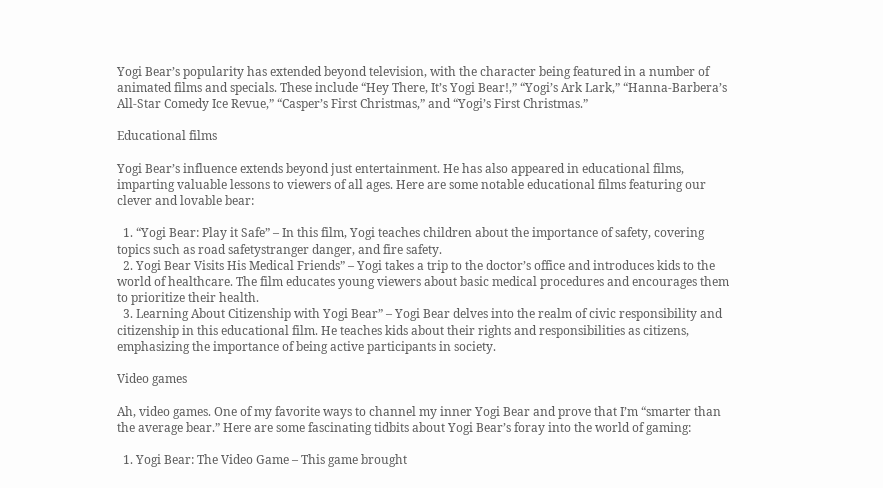Yogi Bear’s popularity has extended beyond television, with the character being featured in a number of animated films and specials. These include “Hey There, It’s Yogi Bear!,” “Yogi’s Ark Lark,” “Hanna-Barbera’s All-Star Comedy Ice Revue,” “Casper’s First Christmas,” and “Yogi’s First Christmas.”

Educational films

Yogi Bear’s influence extends beyond just entertainment. He has also appeared in educational films, imparting valuable lessons to viewers of all ages. Here are some notable educational films featuring our clever and lovable bear:

  1. “Yogi Bear: Play it Safe” – In this film, Yogi teaches children about the importance of safety, covering topics such as road safetystranger danger, and fire safety.
  2. Yogi Bear Visits His Medical Friends” – Yogi takes a trip to the doctor’s office and introduces kids to the world of healthcare. The film educates young viewers about basic medical procedures and encourages them to prioritize their health.
  3. Learning About Citizenship with Yogi Bear” – Yogi Bear delves into the realm of civic responsibility and citizenship in this educational film. He teaches kids about their rights and responsibilities as citizens, emphasizing the importance of being active participants in society.

Video games

Ah, video games. One of my favorite ways to channel my inner Yogi Bear and prove that I’m “smarter than the average bear.” Here are some fascinating tidbits about Yogi Bear’s foray into the world of gaming:

  1. Yogi Bear: The Video Game – This game brought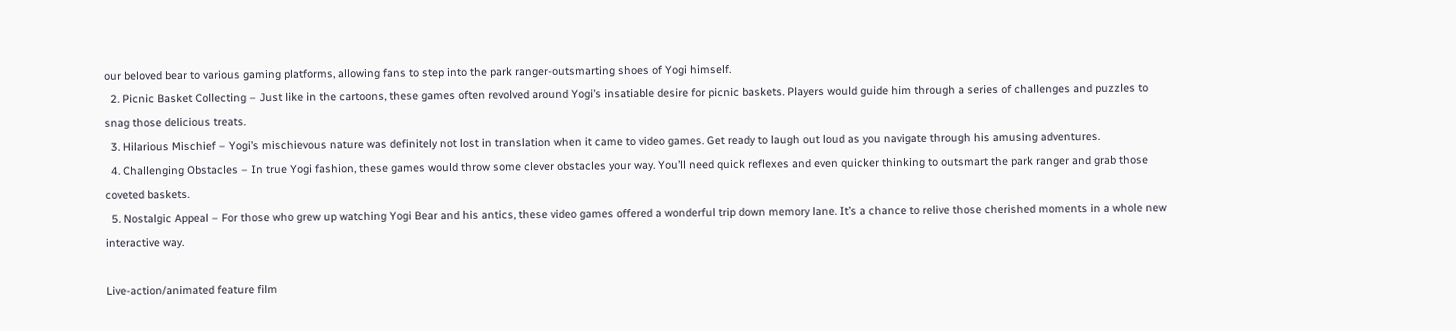our beloved bear to various gaming platforms, allowing fans to step into the park ranger-outsmarting shoes of Yogi himself.
  2. Picnic Basket Collecting – Just like in the cartoons, these games often revolved around Yogi’s insatiable desire for picnic baskets. Players would guide him through a series of challenges and puzzles to snag those delicious treats.
  3. Hilarious Mischief – Yogi’s mischievous nature was definitely not lost in translation when it came to video games. Get ready to laugh out loud as you navigate through his amusing adventures.
  4. Challenging Obstacles – In true Yogi fashion, these games would throw some clever obstacles your way. You’ll need quick reflexes and even quicker thinking to outsmart the park ranger and grab those coveted baskets.
  5. Nostalgic Appeal – For those who grew up watching Yogi Bear and his antics, these video games offered a wonderful trip down memory lane. It’s a chance to relive those cherished moments in a whole new interactive way.

Live-action/animated feature film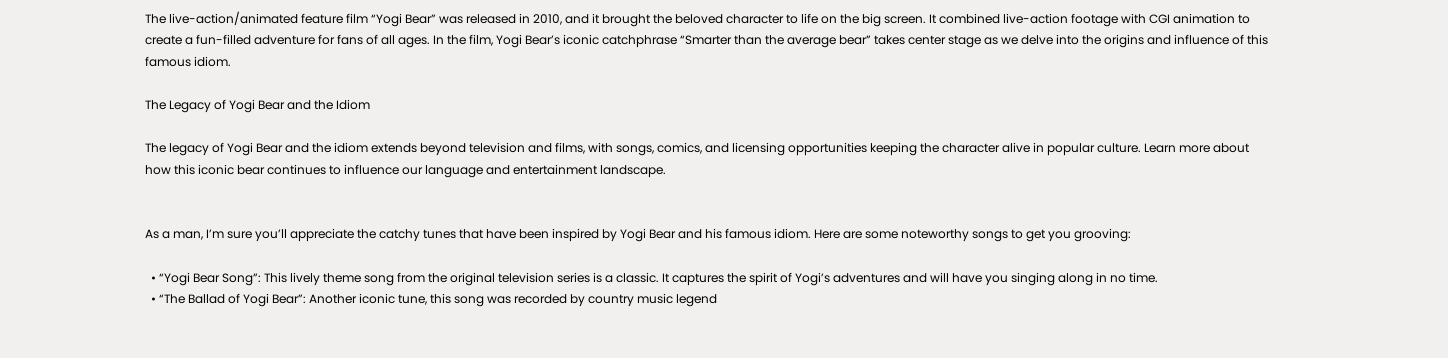The live-action/animated feature film “Yogi Bear” was released in 2010, and it brought the beloved character to life on the big screen. It combined live-action footage with CGI animation to create a fun-filled adventure for fans of all ages. In the film, Yogi Bear’s iconic catchphrase “Smarter than the average bear” takes center stage as we delve into the origins and influence of this famous idiom.

The Legacy of Yogi Bear and the Idiom

The legacy of Yogi Bear and the idiom extends beyond television and films, with songs, comics, and licensing opportunities keeping the character alive in popular culture. Learn more about how this iconic bear continues to influence our language and entertainment landscape.


As a man, I’m sure you’ll appreciate the catchy tunes that have been inspired by Yogi Bear and his famous idiom. Here are some noteworthy songs to get you grooving:

  • “Yogi Bear Song”: This lively theme song from the original television series is a classic. It captures the spirit of Yogi’s adventures and will have you singing along in no time.
  • “The Ballad of Yogi Bear”: Another iconic tune, this song was recorded by country music legend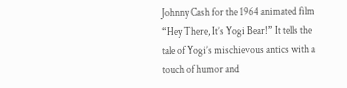Johnny Cash for the 1964 animated film “Hey There, It’s Yogi Bear!” It tells the tale of Yogi’s mischievous antics with a touch of humor and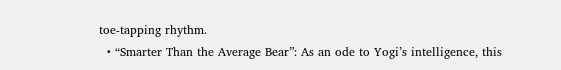toe-tapping rhythm.
  • “Smarter Than the Average Bear”: As an ode to Yogi’s intelligence, this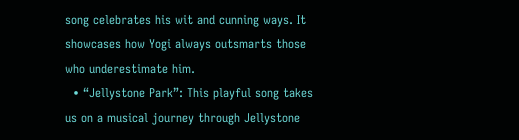song celebrates his wit and cunning ways. It showcases how Yogi always outsmarts those who underestimate him.
  • “Jellystone Park”: This playful song takes us on a musical journey through Jellystone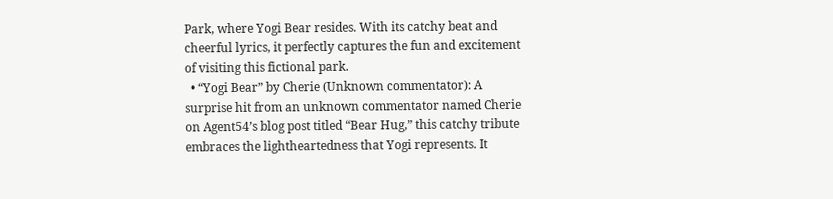Park, where Yogi Bear resides. With its catchy beat and cheerful lyrics, it perfectly captures the fun and excitement of visiting this fictional park.
  • “Yogi Bear” by Cherie (Unknown commentator): A surprise hit from an unknown commentator named Cherie on Agent54’s blog post titled “Bear Hug,” this catchy tribute embraces the lightheartedness that Yogi represents. It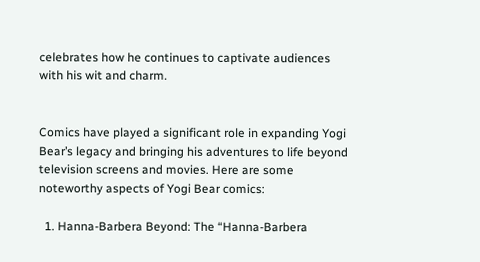celebrates how he continues to captivate audiences with his wit and charm.


Comics have played a significant role in expanding Yogi Bear’s legacy and bringing his adventures to life beyond television screens and movies. Here are some noteworthy aspects of Yogi Bear comics:

  1. Hanna-Barbera Beyond: The “Hanna-Barbera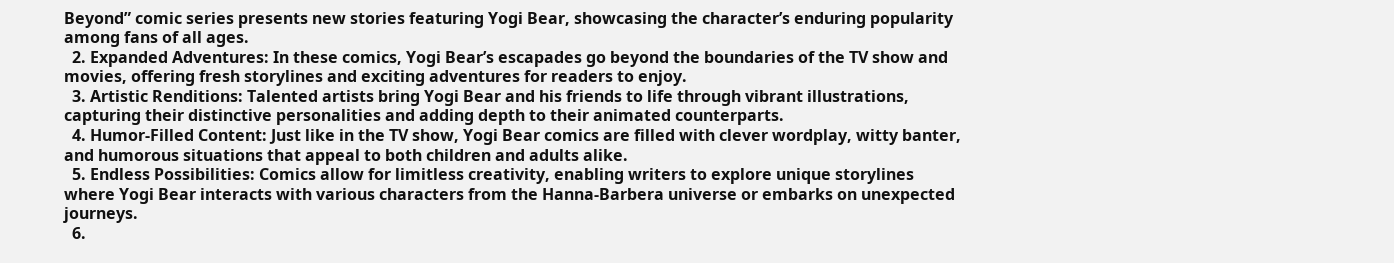Beyond” comic series presents new stories featuring Yogi Bear, showcasing the character’s enduring popularity among fans of all ages.
  2. Expanded Adventures: In these comics, Yogi Bear’s escapades go beyond the boundaries of the TV show and movies, offering fresh storylines and exciting adventures for readers to enjoy.
  3. Artistic Renditions: Talented artists bring Yogi Bear and his friends to life through vibrant illustrations, capturing their distinctive personalities and adding depth to their animated counterparts.
  4. Humor-Filled Content: Just like in the TV show, Yogi Bear comics are filled with clever wordplay, witty banter, and humorous situations that appeal to both children and adults alike.
  5. Endless Possibilities: Comics allow for limitless creativity, enabling writers to explore unique storylines where Yogi Bear interacts with various characters from the Hanna-Barbera universe or embarks on unexpected journeys.
  6.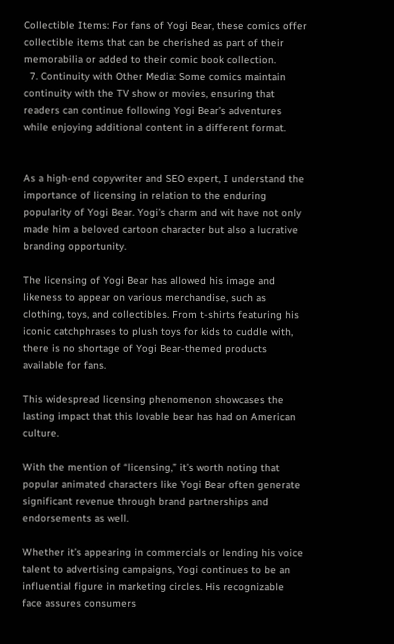Collectible Items: For fans of Yogi Bear, these comics offer collectible items that can be cherished as part of their memorabilia or added to their comic book collection.
  7. Continuity with Other Media: Some comics maintain continuity with the TV show or movies, ensuring that readers can continue following Yogi Bear’s adventures while enjoying additional content in a different format.


As a high-end copywriter and SEO expert, I understand the importance of licensing in relation to the enduring popularity of Yogi Bear. Yogi’s charm and wit have not only made him a beloved cartoon character but also a lucrative branding opportunity.

The licensing of Yogi Bear has allowed his image and likeness to appear on various merchandise, such as clothing, toys, and collectibles. From t-shirts featuring his iconic catchphrases to plush toys for kids to cuddle with, there is no shortage of Yogi Bear-themed products available for fans.

This widespread licensing phenomenon showcases the lasting impact that this lovable bear has had on American culture.

With the mention of “licensing,” it’s worth noting that popular animated characters like Yogi Bear often generate significant revenue through brand partnerships and endorsements as well.

Whether it’s appearing in commercials or lending his voice talent to advertising campaigns, Yogi continues to be an influential figure in marketing circles. His recognizable face assures consumers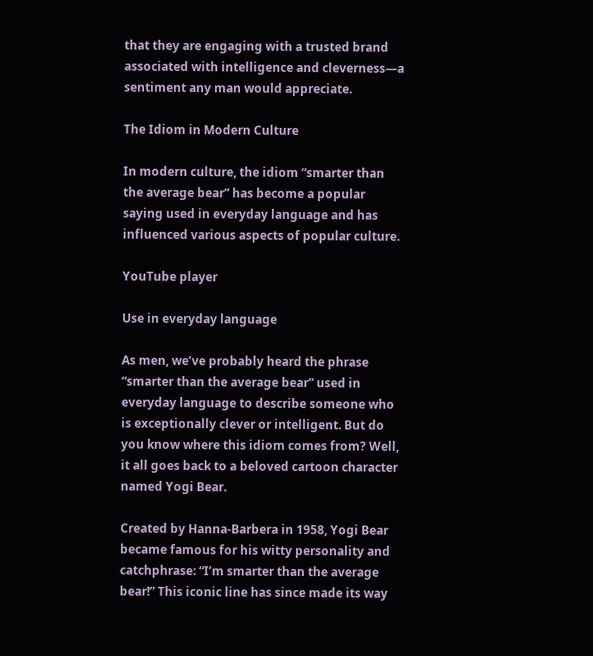that they are engaging with a trusted brand associated with intelligence and cleverness—a sentiment any man would appreciate.

The Idiom in Modern Culture

In modern culture, the idiom “smarter than the average bear” has become a popular saying used in everyday language and has influenced various aspects of popular culture.

YouTube player

Use in everyday language

As men, we’ve probably heard the phrase “smarter than the average bear” used in everyday language to describe someone who is exceptionally clever or intelligent. But do you know where this idiom comes from? Well, it all goes back to a beloved cartoon character named Yogi Bear.

Created by Hanna-Barbera in 1958, Yogi Bear became famous for his witty personality and catchphrase: “I’m smarter than the average bear!” This iconic line has since made its way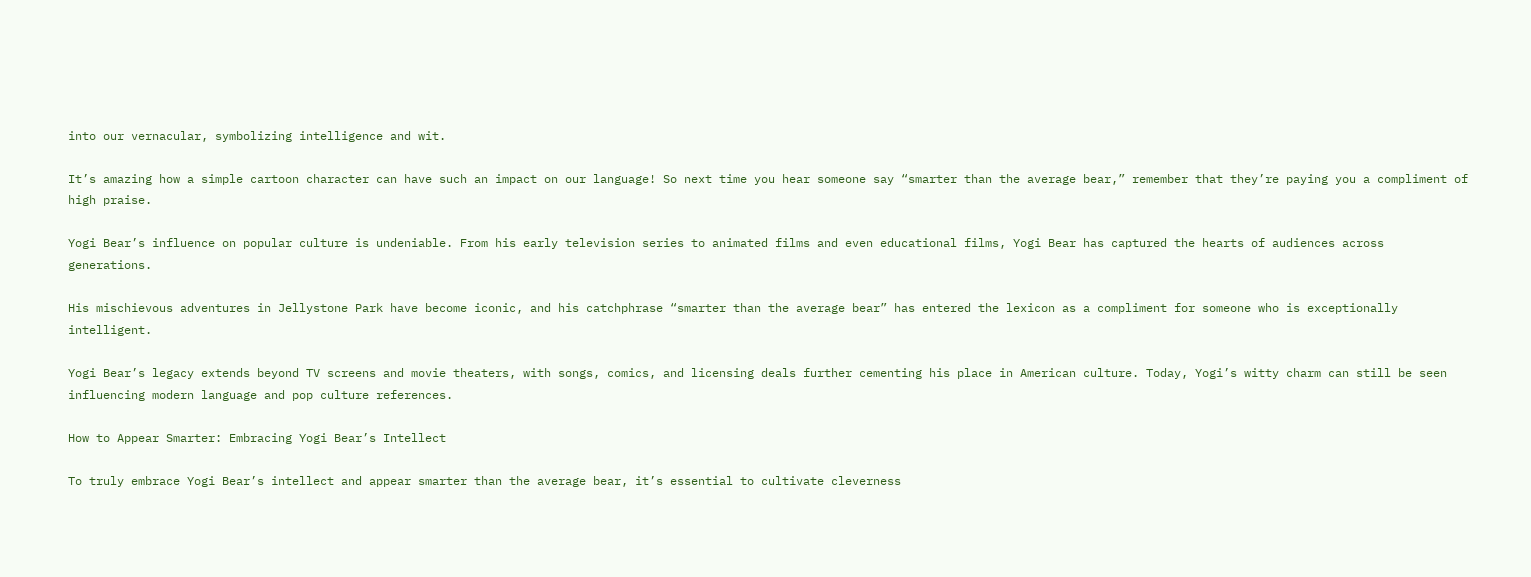into our vernacular, symbolizing intelligence and wit.

It’s amazing how a simple cartoon character can have such an impact on our language! So next time you hear someone say “smarter than the average bear,” remember that they’re paying you a compliment of high praise.

Yogi Bear’s influence on popular culture is undeniable. From his early television series to animated films and even educational films, Yogi Bear has captured the hearts of audiences across generations.

His mischievous adventures in Jellystone Park have become iconic, and his catchphrase “smarter than the average bear” has entered the lexicon as a compliment for someone who is exceptionally intelligent.

Yogi Bear’s legacy extends beyond TV screens and movie theaters, with songs, comics, and licensing deals further cementing his place in American culture. Today, Yogi’s witty charm can still be seen influencing modern language and pop culture references.

How to Appear Smarter: Embracing Yogi Bear’s Intellect

To truly embrace Yogi Bear’s intellect and appear smarter than the average bear, it’s essential to cultivate cleverness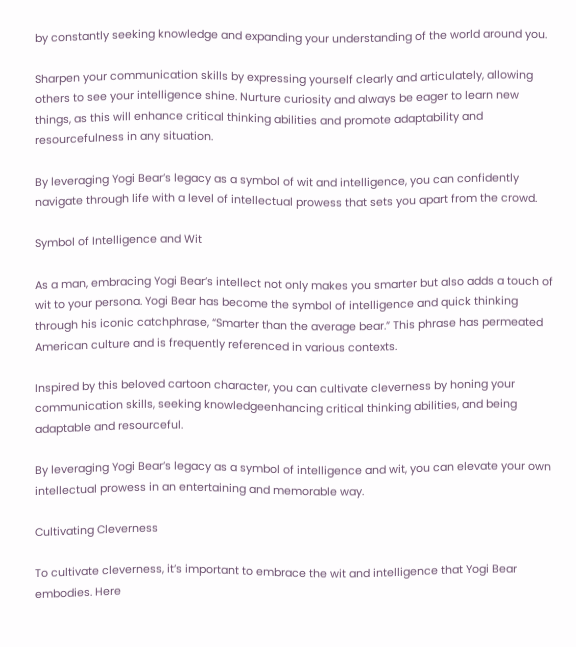by constantly seeking knowledge and expanding your understanding of the world around you.

Sharpen your communication skills by expressing yourself clearly and articulately, allowing others to see your intelligence shine. Nurture curiosity and always be eager to learn new things, as this will enhance critical thinking abilities and promote adaptability and resourcefulness in any situation.

By leveraging Yogi Bear’s legacy as a symbol of wit and intelligence, you can confidently navigate through life with a level of intellectual prowess that sets you apart from the crowd.

Symbol of Intelligence and Wit

As a man, embracing Yogi Bear’s intellect not only makes you smarter but also adds a touch of wit to your persona. Yogi Bear has become the symbol of intelligence and quick thinking through his iconic catchphrase, “Smarter than the average bear.” This phrase has permeated American culture and is frequently referenced in various contexts.

Inspired by this beloved cartoon character, you can cultivate cleverness by honing your communication skills, seeking knowledgeenhancing critical thinking abilities, and being adaptable and resourceful.

By leveraging Yogi Bear’s legacy as a symbol of intelligence and wit, you can elevate your own intellectual prowess in an entertaining and memorable way.

Cultivating Cleverness

To cultivate cleverness, it’s important to embrace the wit and intelligence that Yogi Bear embodies. Here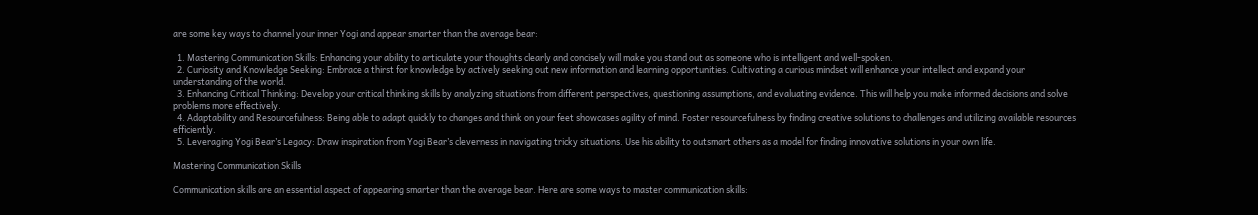are some key ways to channel your inner Yogi and appear smarter than the average bear:

  1. Mastering Communication Skills: Enhancing your ability to articulate your thoughts clearly and concisely will make you stand out as someone who is intelligent and well-spoken.
  2. Curiosity and Knowledge Seeking: Embrace a thirst for knowledge by actively seeking out new information and learning opportunities. Cultivating a curious mindset will enhance your intellect and expand your understanding of the world.
  3. Enhancing Critical Thinking: Develop your critical thinking skills by analyzing situations from different perspectives, questioning assumptions, and evaluating evidence. This will help you make informed decisions and solve problems more effectively.
  4. Adaptability and Resourcefulness: Being able to adapt quickly to changes and think on your feet showcases agility of mind. Foster resourcefulness by finding creative solutions to challenges and utilizing available resources efficiently.
  5. Leveraging Yogi Bear’s Legacy: Draw inspiration from Yogi Bear’s cleverness in navigating tricky situations. Use his ability to outsmart others as a model for finding innovative solutions in your own life.

Mastering Communication Skills

Communication skills are an essential aspect of appearing smarter than the average bear. Here are some ways to master communication skills: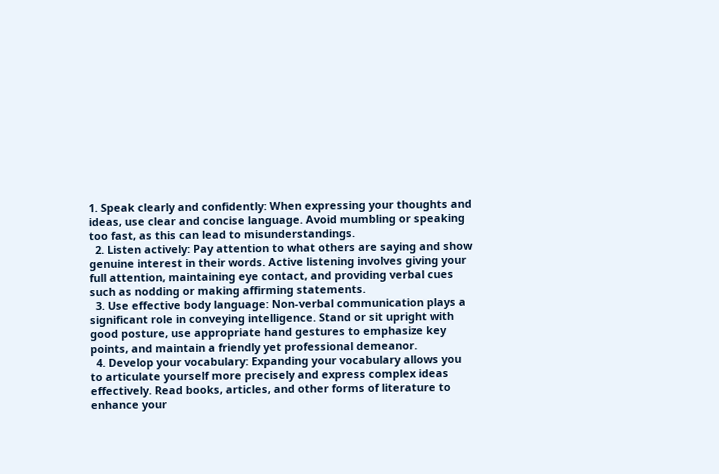1. Speak clearly and confidently: When expressing your thoughts and ideas, use clear and concise language. Avoid mumbling or speaking too fast, as this can lead to misunderstandings.
  2. Listen actively: Pay attention to what others are saying and show genuine interest in their words. Active listening involves giving your full attention, maintaining eye contact, and providing verbal cues such as nodding or making affirming statements.
  3. Use effective body language: Non-verbal communication plays a significant role in conveying intelligence. Stand or sit upright with good posture, use appropriate hand gestures to emphasize key points, and maintain a friendly yet professional demeanor.
  4. Develop your vocabulary: Expanding your vocabulary allows you to articulate yourself more precisely and express complex ideas effectively. Read books, articles, and other forms of literature to enhance your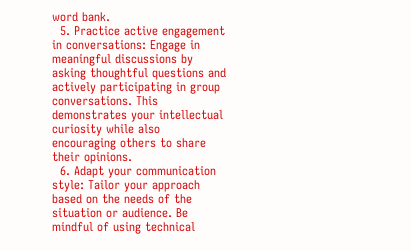word bank.
  5. Practice active engagement in conversations: Engage in meaningful discussions by asking thoughtful questions and actively participating in group conversations. This demonstrates your intellectual curiosity while also encouraging others to share their opinions.
  6. Adapt your communication style: Tailor your approach based on the needs of the situation or audience. Be mindful of using technical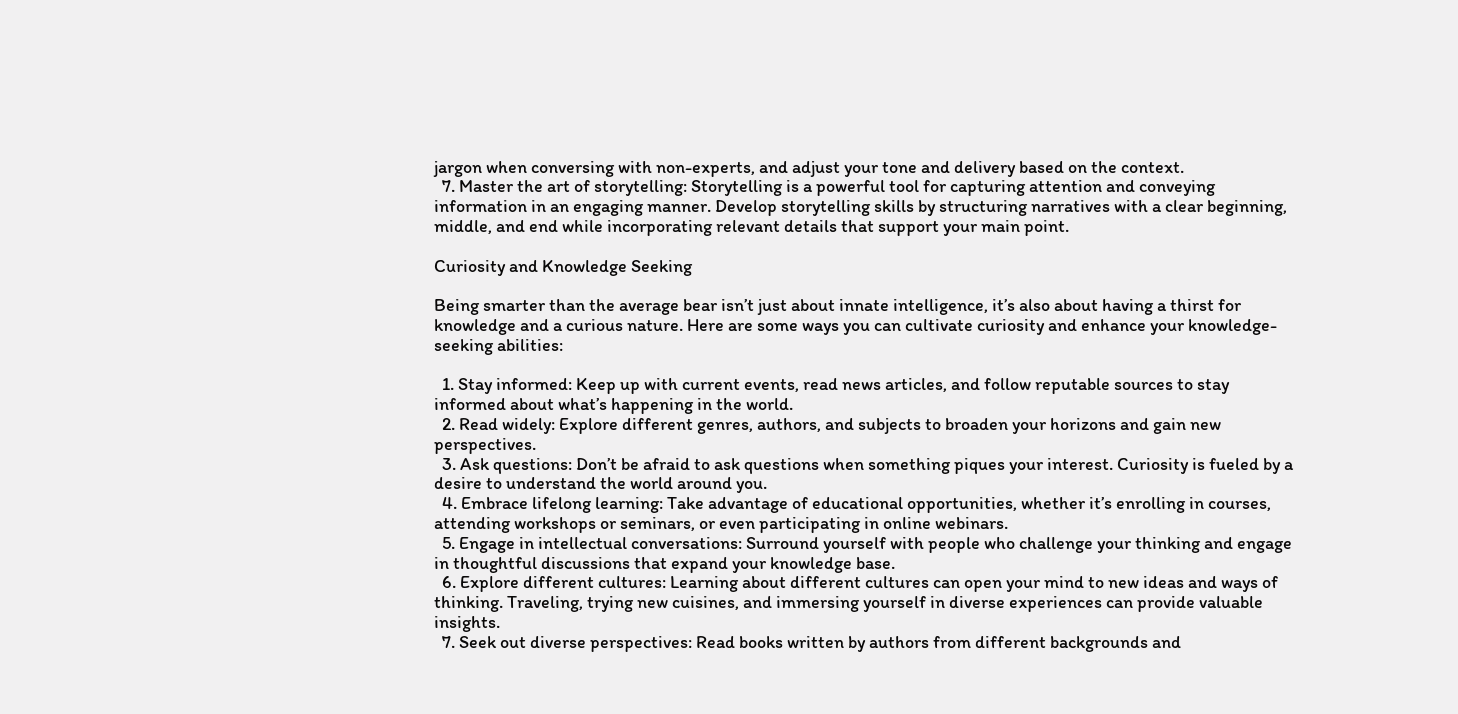jargon when conversing with non-experts, and adjust your tone and delivery based on the context.
  7. Master the art of storytelling: Storytelling is a powerful tool for capturing attention and conveying information in an engaging manner. Develop storytelling skills by structuring narratives with a clear beginning, middle, and end while incorporating relevant details that support your main point.

Curiosity and Knowledge Seeking

Being smarter than the average bear isn’t just about innate intelligence, it’s also about having a thirst for knowledge and a curious nature. Here are some ways you can cultivate curiosity and enhance your knowledge-seeking abilities:

  1. Stay informed: Keep up with current events, read news articles, and follow reputable sources to stay informed about what’s happening in the world.
  2. Read widely: Explore different genres, authors, and subjects to broaden your horizons and gain new perspectives.
  3. Ask questions: Don’t be afraid to ask questions when something piques your interest. Curiosity is fueled by a desire to understand the world around you.
  4. Embrace lifelong learning: Take advantage of educational opportunities, whether it’s enrolling in courses, attending workshops or seminars, or even participating in online webinars.
  5. Engage in intellectual conversations: Surround yourself with people who challenge your thinking and engage in thoughtful discussions that expand your knowledge base.
  6. Explore different cultures: Learning about different cultures can open your mind to new ideas and ways of thinking. Traveling, trying new cuisines, and immersing yourself in diverse experiences can provide valuable insights.
  7. Seek out diverse perspectives: Read books written by authors from different backgrounds and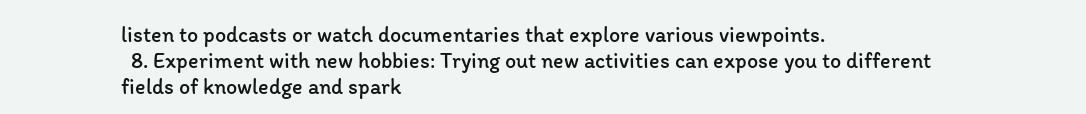listen to podcasts or watch documentaries that explore various viewpoints.
  8. Experiment with new hobbies: Trying out new activities can expose you to different fields of knowledge and spark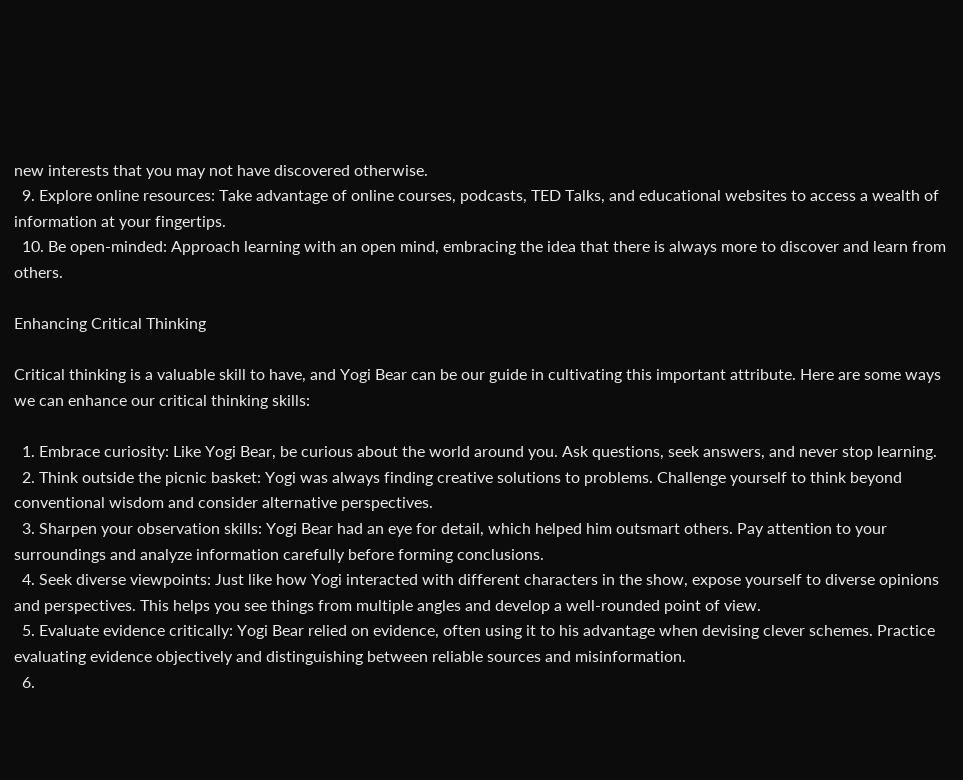new interests that you may not have discovered otherwise.
  9. Explore online resources: Take advantage of online courses, podcasts, TED Talks, and educational websites to access a wealth of information at your fingertips.
  10. Be open-minded: Approach learning with an open mind, embracing the idea that there is always more to discover and learn from others.

Enhancing Critical Thinking

Critical thinking is a valuable skill to have, and Yogi Bear can be our guide in cultivating this important attribute. Here are some ways we can enhance our critical thinking skills:

  1. Embrace curiosity: Like Yogi Bear, be curious about the world around you. Ask questions, seek answers, and never stop learning.
  2. Think outside the picnic basket: Yogi was always finding creative solutions to problems. Challenge yourself to think beyond conventional wisdom and consider alternative perspectives.
  3. Sharpen your observation skills: Yogi Bear had an eye for detail, which helped him outsmart others. Pay attention to your surroundings and analyze information carefully before forming conclusions.
  4. Seek diverse viewpoints: Just like how Yogi interacted with different characters in the show, expose yourself to diverse opinions and perspectives. This helps you see things from multiple angles and develop a well-rounded point of view.
  5. Evaluate evidence critically: Yogi Bear relied on evidence, often using it to his advantage when devising clever schemes. Practice evaluating evidence objectively and distinguishing between reliable sources and misinformation.
  6.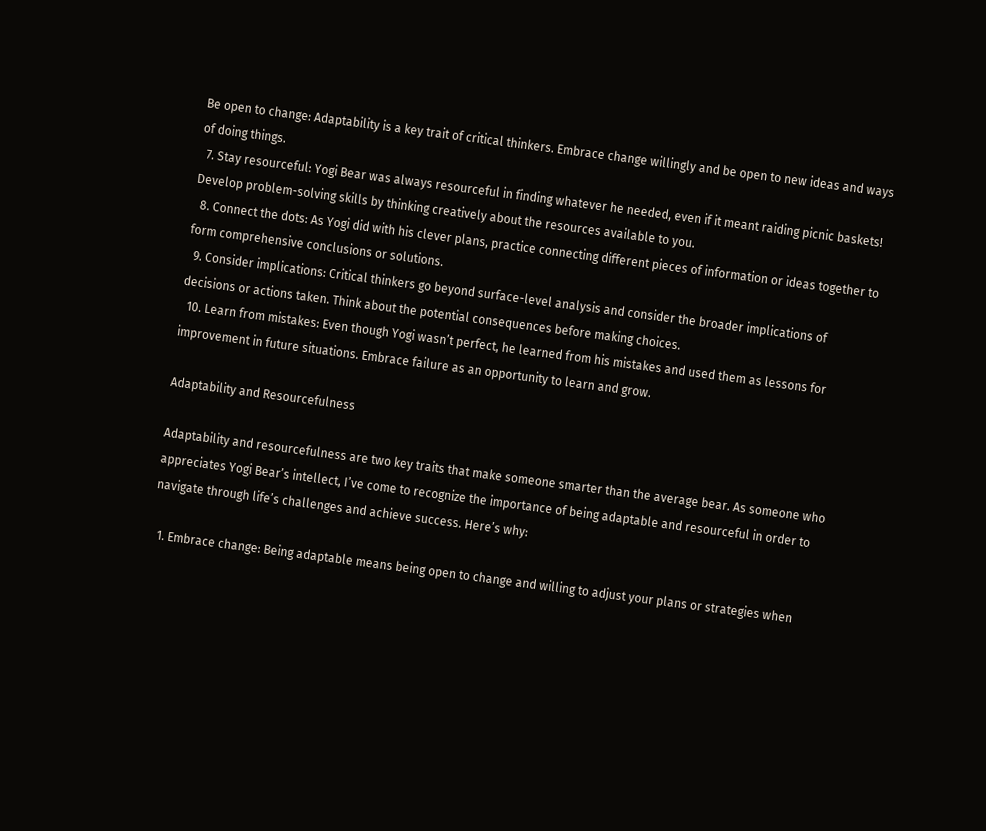Be open to change: Adaptability is a key trait of critical thinkers. Embrace change willingly and be open to new ideas and ways of doing things.
  7. Stay resourceful: Yogi Bear was always resourceful in finding whatever he needed, even if it meant raiding picnic baskets! Develop problem-solving skills by thinking creatively about the resources available to you.
  8. Connect the dots: As Yogi did with his clever plans, practice connecting different pieces of information or ideas together to form comprehensive conclusions or solutions.
  9. Consider implications: Critical thinkers go beyond surface-level analysis and consider the broader implications of decisions or actions taken. Think about the potential consequences before making choices.
  10. Learn from mistakes: Even though Yogi wasn’t perfect, he learned from his mistakes and used them as lessons for improvement in future situations. Embrace failure as an opportunity to learn and grow.

Adaptability and Resourcefulness

Adaptability and resourcefulness are two key traits that make someone smarter than the average bear. As someone who appreciates Yogi Bear’s intellect, I’ve come to recognize the importance of being adaptable and resourceful in order to navigate through life’s challenges and achieve success. Here’s why:

  1. Embrace change: Being adaptable means being open to change and willing to adjust your plans or strategies when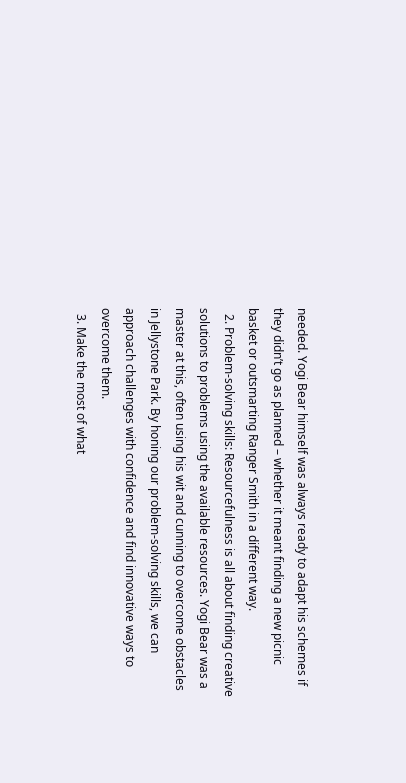needed. Yogi Bear himself was always ready to adapt his schemes if they didn’t go as planned – whether it meant finding a new picnic basket or outsmarting Ranger Smith in a different way.
  2. Problem-solving skills: Resourcefulness is all about finding creative solutions to problems using the available resources. Yogi Bear was a master at this, often using his wit and cunning to overcome obstacles in Jellystone Park. By honing our problem-solving skills, we can approach challenges with confidence and find innovative ways to overcome them.
  3. Make the most of what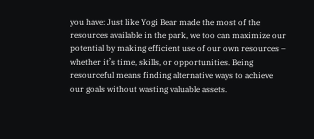you have: Just like Yogi Bear made the most of the resources available in the park, we too can maximize our potential by making efficient use of our own resources – whether it’s time, skills, or opportunities. Being resourceful means finding alternative ways to achieve our goals without wasting valuable assets.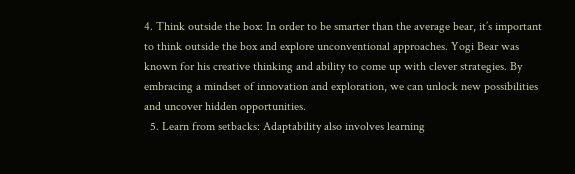4. Think outside the box: In order to be smarter than the average bear, it’s important to think outside the box and explore unconventional approaches. Yogi Bear was known for his creative thinking and ability to come up with clever strategies. By embracing a mindset of innovation and exploration, we can unlock new possibilities and uncover hidden opportunities.
  5. Learn from setbacks: Adaptability also involves learning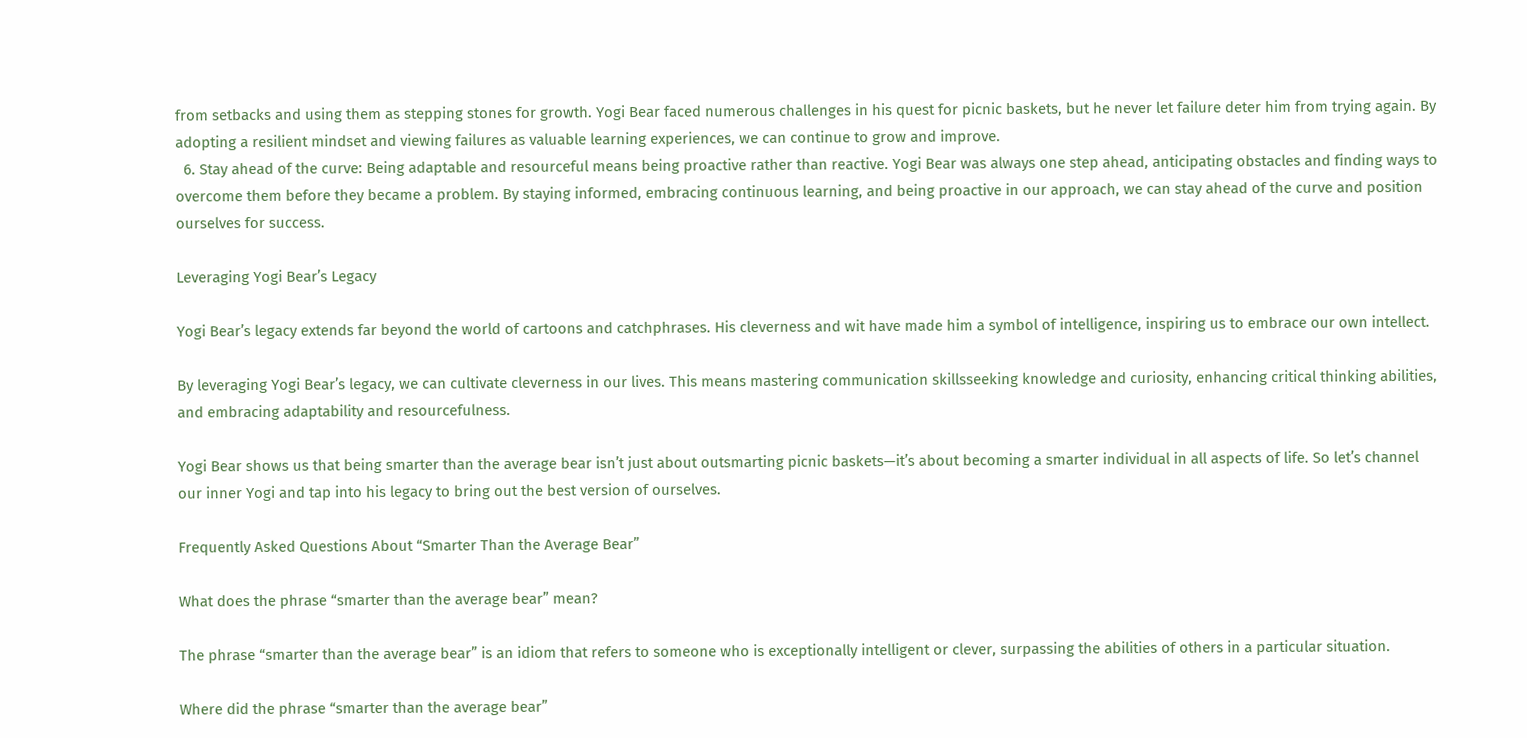from setbacks and using them as stepping stones for growth. Yogi Bear faced numerous challenges in his quest for picnic baskets, but he never let failure deter him from trying again. By adopting a resilient mindset and viewing failures as valuable learning experiences, we can continue to grow and improve.
  6. Stay ahead of the curve: Being adaptable and resourceful means being proactive rather than reactive. Yogi Bear was always one step ahead, anticipating obstacles and finding ways to overcome them before they became a problem. By staying informed, embracing continuous learning, and being proactive in our approach, we can stay ahead of the curve and position ourselves for success.

Leveraging Yogi Bear’s Legacy

Yogi Bear’s legacy extends far beyond the world of cartoons and catchphrases. His cleverness and wit have made him a symbol of intelligence, inspiring us to embrace our own intellect.

By leveraging Yogi Bear’s legacy, we can cultivate cleverness in our lives. This means mastering communication skillsseeking knowledge and curiosity, enhancing critical thinking abilities, and embracing adaptability and resourcefulness.

Yogi Bear shows us that being smarter than the average bear isn’t just about outsmarting picnic baskets—it’s about becoming a smarter individual in all aspects of life. So let’s channel our inner Yogi and tap into his legacy to bring out the best version of ourselves.

Frequently Asked Questions About “Smarter Than the Average Bear”

What does the phrase “smarter than the average bear” mean?

The phrase “smarter than the average bear” is an idiom that refers to someone who is exceptionally intelligent or clever, surpassing the abilities of others in a particular situation.

Where did the phrase “smarter than the average bear”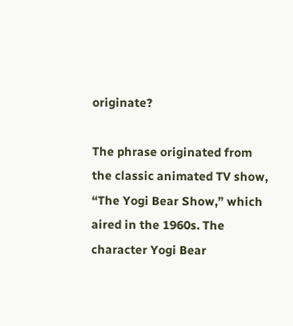originate?

The phrase originated from the classic animated TV show, “The Yogi Bear Show,” which aired in the 1960s. The character Yogi Bear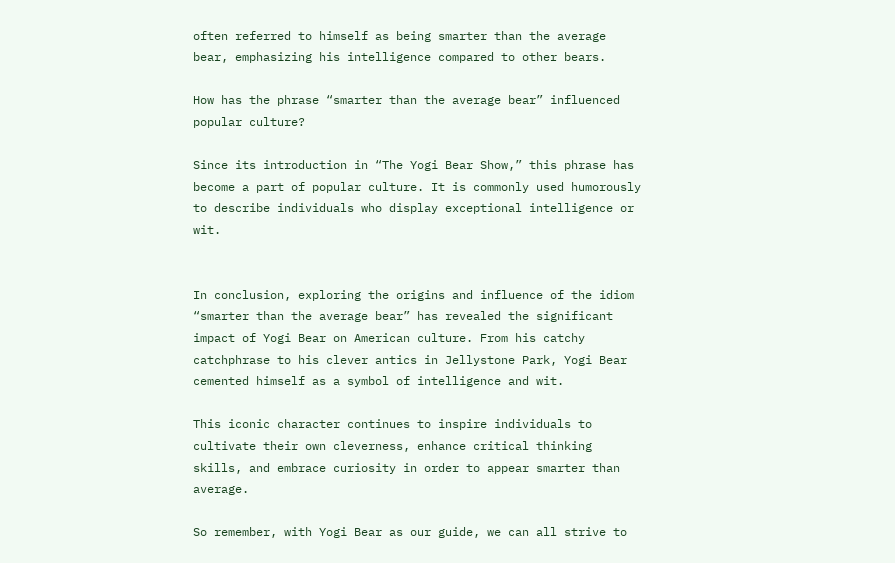often referred to himself as being smarter than the average bear, emphasizing his intelligence compared to other bears.

How has the phrase “smarter than the average bear” influenced popular culture?

Since its introduction in “The Yogi Bear Show,” this phrase has become a part of popular culture. It is commonly used humorously to describe individuals who display exceptional intelligence or wit.


In conclusion, exploring the origins and influence of the idiom “smarter than the average bear” has revealed the significant impact of Yogi Bear on American culture. From his catchy catchphrase to his clever antics in Jellystone Park, Yogi Bear cemented himself as a symbol of intelligence and wit.

This iconic character continues to inspire individuals to cultivate their own cleverness, enhance critical thinking skills, and embrace curiosity in order to appear smarter than average.

So remember, with Yogi Bear as our guide, we can all strive to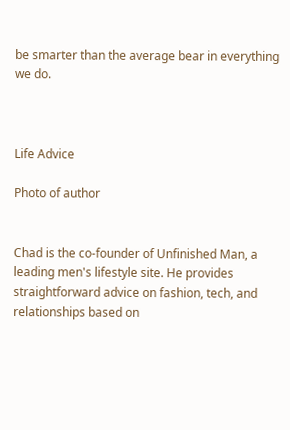be smarter than the average bear in everything we do.



Life Advice

Photo of author


Chad is the co-founder of Unfinished Man, a leading men's lifestyle site. He provides straightforward advice on fashion, tech, and relationships based on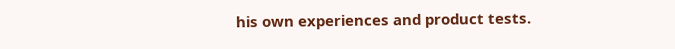his own experiences and product tests.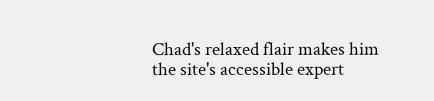Chad's relaxed flair makes him the site's accessible expert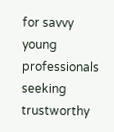for savvy young professionals seeking trustworthy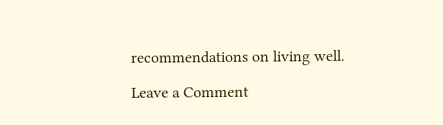recommendations on living well.

Leave a Comment